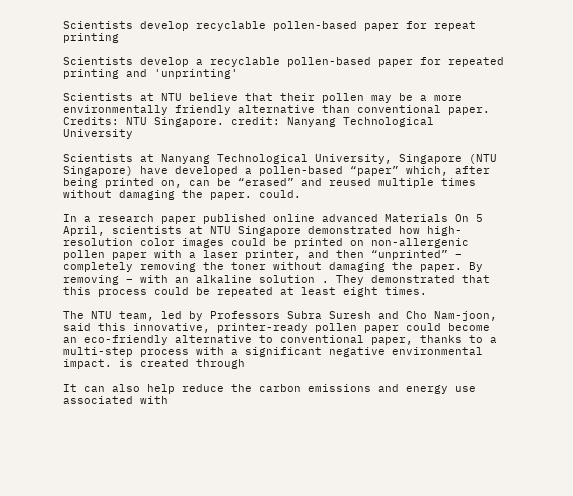Scientists develop recyclable pollen-based paper for repeat printing

Scientists develop a recyclable pollen-based paper for repeated printing and 'unprinting'

Scientists at NTU believe that their pollen may be a more environmentally friendly alternative than conventional paper. Credits: NTU Singapore. credit: Nanyang Technological University

Scientists at Nanyang Technological University, Singapore (NTU Singapore) have developed a pollen-based “paper” which, after being printed on, can be “erased” and reused multiple times without damaging the paper. could.

In a research paper published online advanced Materials On 5 April, scientists at NTU Singapore demonstrated how high-resolution color images could be printed on non-allergenic pollen paper with a laser printer, and then “unprinted” – completely removing the toner without damaging the paper. By removing – with an alkaline solution . They demonstrated that this process could be repeated at least eight times.

The NTU team, led by Professors Subra Suresh and Cho Nam-joon, said this innovative, printer-ready pollen paper could become an eco-friendly alternative to conventional paper, thanks to a multi-step process with a significant negative environmental impact. is created through

It can also help reduce the carbon emissions and energy use associated with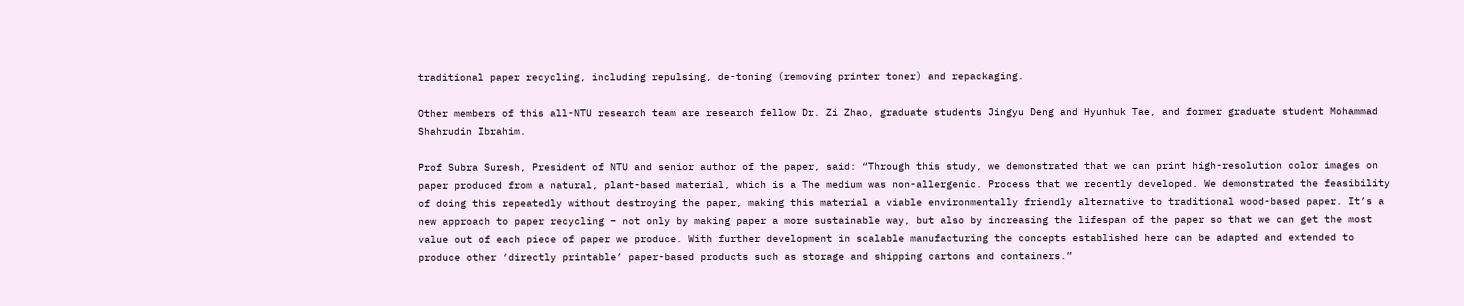traditional paper recycling, including repulsing, de-toning (removing printer toner) and repackaging.

Other members of this all-NTU research team are research fellow Dr. Zi Zhao, graduate students Jingyu Deng and Hyunhuk Tae, and former graduate student Mohammad Shahrudin Ibrahim.

Prof Subra Suresh, President of NTU and senior author of the paper, said: “Through this study, we demonstrated that we can print high-resolution color images on paper produced from a natural, plant-based material, which is a The medium was non-allergenic. Process that we recently developed. We demonstrated the feasibility of doing this repeatedly without destroying the paper, making this material a viable environmentally friendly alternative to traditional wood-based paper. It’s a new approach to paper recycling – not only by making paper a more sustainable way, but also by increasing the lifespan of the paper so that we can get the most value out of each piece of paper we produce. With further development in scalable manufacturing the concepts established here can be adapted and extended to produce other ‘directly printable’ paper-based products such as storage and shipping cartons and containers.”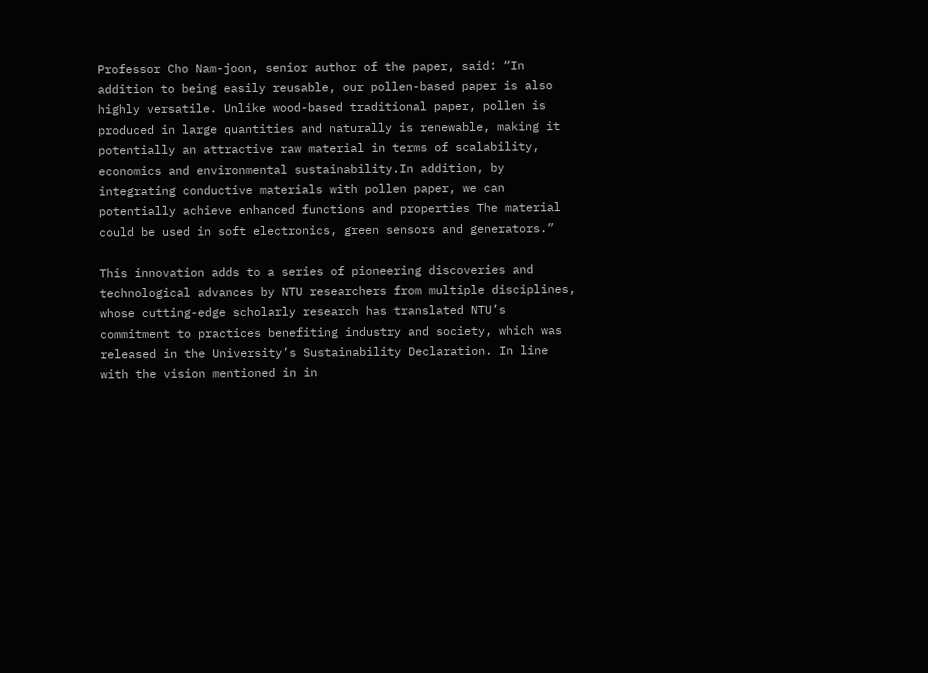Professor Cho Nam-joon, senior author of the paper, said: “In addition to being easily reusable, our pollen-based paper is also highly versatile. Unlike wood-based traditional paper, pollen is produced in large quantities and naturally is renewable, making it potentially an attractive raw material in terms of scalability, economics and environmental sustainability.In addition, by integrating conductive materials with pollen paper, we can potentially achieve enhanced functions and properties The material could be used in soft electronics, green sensors and generators.”

This innovation adds to a series of pioneering discoveries and technological advances by NTU researchers from multiple disciplines, whose cutting-edge scholarly research has translated NTU’s commitment to practices benefiting industry and society, which was released in the University’s Sustainability Declaration. In line with the vision mentioned in in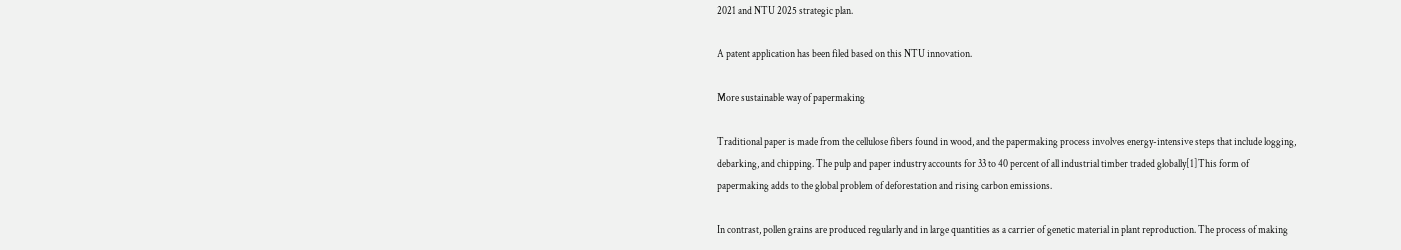2021 and NTU 2025 strategic plan.

A patent application has been filed based on this NTU innovation.

More sustainable way of papermaking

Traditional paper is made from the cellulose fibers found in wood, and the papermaking process involves energy-intensive steps that include logging, debarking, and chipping. The pulp and paper industry accounts for 33 to 40 percent of all industrial timber traded globally[1]This form of papermaking adds to the global problem of deforestation and rising carbon emissions.

In contrast, pollen grains are produced regularly and in large quantities as a carrier of genetic material in plant reproduction. The process of making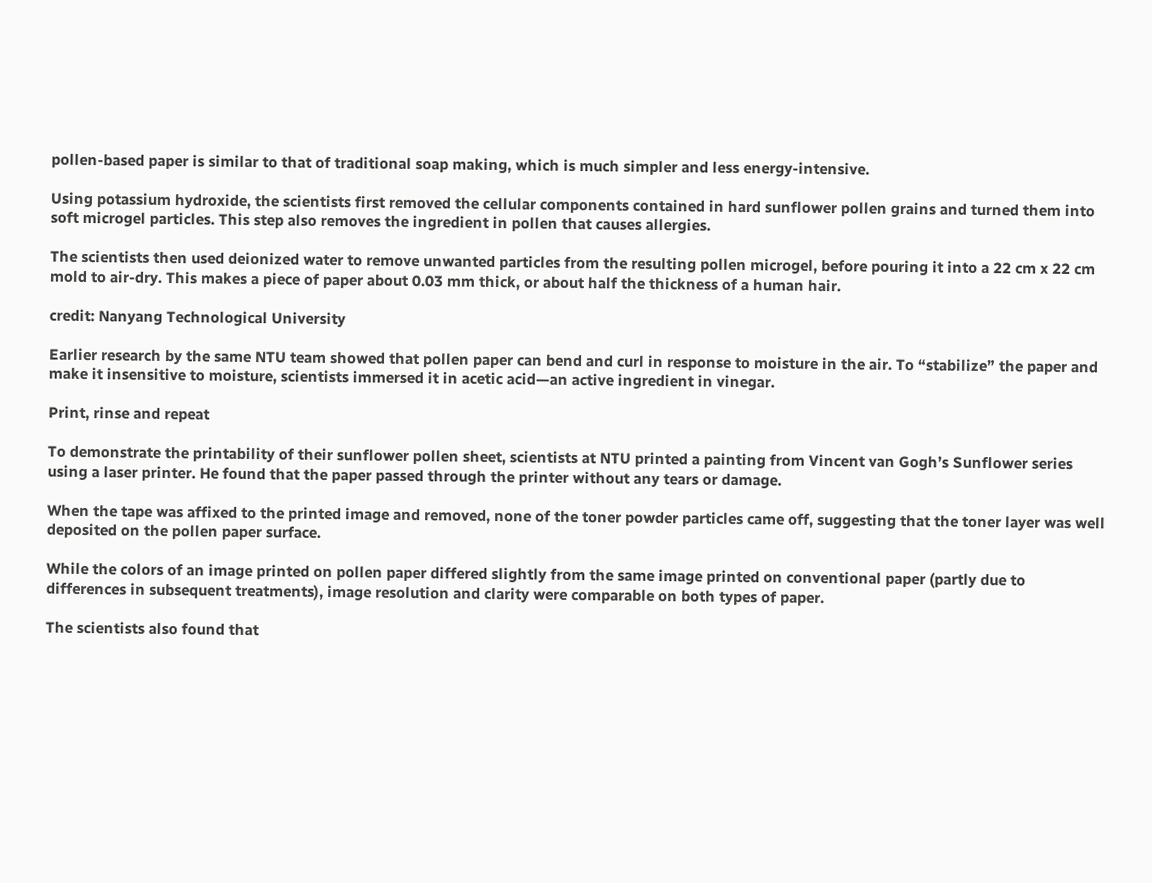pollen-based paper is similar to that of traditional soap making, which is much simpler and less energy-intensive.

Using potassium hydroxide, the scientists first removed the cellular components contained in hard sunflower pollen grains and turned them into soft microgel particles. This step also removes the ingredient in pollen that causes allergies.

The scientists then used deionized water to remove unwanted particles from the resulting pollen microgel, before pouring it into a 22 cm x 22 cm mold to air-dry. This makes a piece of paper about 0.03 mm thick, or about half the thickness of a human hair.

credit: Nanyang Technological University

Earlier research by the same NTU team showed that pollen paper can bend and curl in response to moisture in the air. To “stabilize” the paper and make it insensitive to moisture, scientists immersed it in acetic acid—an active ingredient in vinegar.

Print, rinse and repeat

To demonstrate the printability of their sunflower pollen sheet, scientists at NTU printed a painting from Vincent van Gogh’s Sunflower series using a laser printer. He found that the paper passed through the printer without any tears or damage.

When the tape was affixed to the printed image and removed, none of the toner powder particles came off, suggesting that the toner layer was well deposited on the pollen paper surface.

While the colors of an image printed on pollen paper differed slightly from the same image printed on conventional paper (partly due to differences in subsequent treatments), image resolution and clarity were comparable on both types of paper.

The scientists also found that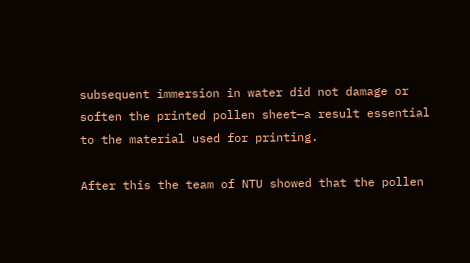subsequent immersion in water did not damage or soften the printed pollen sheet—a result essential to the material used for printing.

After this the team of NTU showed that the pollen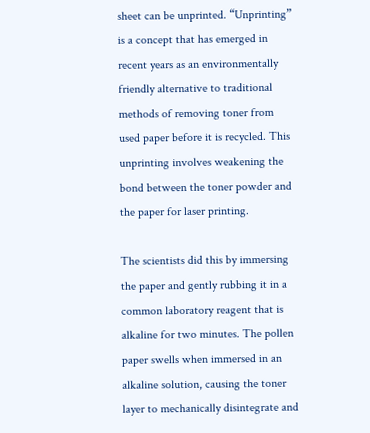sheet can be unprinted. “Unprinting” is a concept that has emerged in recent years as an environmentally friendly alternative to traditional methods of removing toner from used paper before it is recycled. This unprinting involves weakening the bond between the toner powder and the paper for laser printing.

The scientists did this by immersing the paper and gently rubbing it in a common laboratory reagent that is alkaline for two minutes. The pollen paper swells when immersed in an alkaline solution, causing the toner layer to mechanically disintegrate and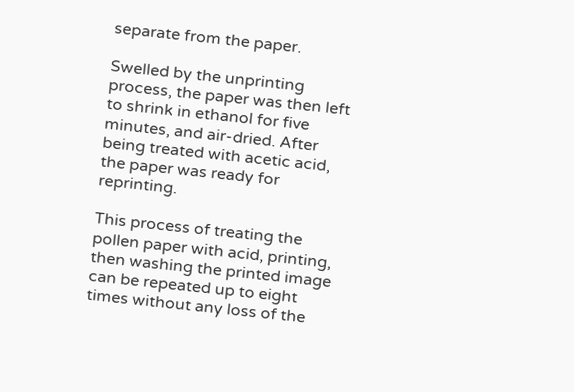separate from the paper.

Swelled by the unprinting process, the paper was then left to shrink in ethanol for five minutes, and air-dried. After being treated with acetic acid, the paper was ready for reprinting.

This process of treating the pollen paper with acid, printing, then washing the printed image can be repeated up to eight times without any loss of the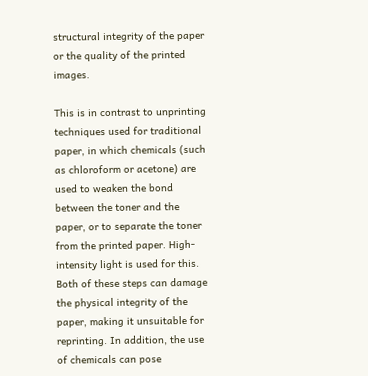structural integrity of the paper or the quality of the printed images.

This is in contrast to unprinting techniques used for traditional paper, in which chemicals (such as chloroform or acetone) are used to weaken the bond between the toner and the paper, or to separate the toner from the printed paper. High-intensity light is used for this. Both of these steps can damage the physical integrity of the paper, making it unsuitable for reprinting. In addition, the use of chemicals can pose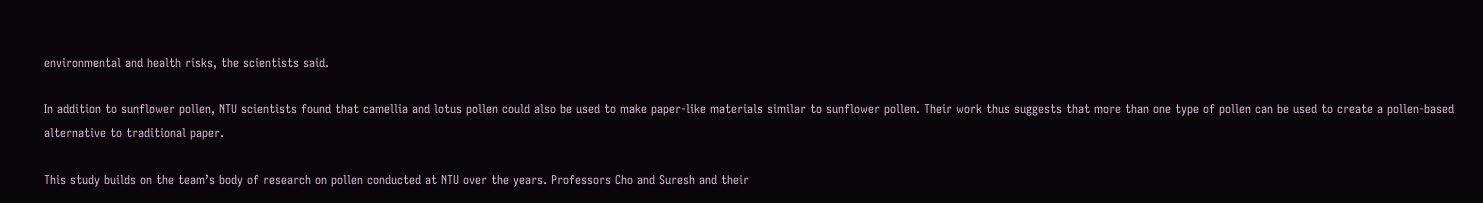environmental and health risks, the scientists said.

In addition to sunflower pollen, NTU scientists found that camellia and lotus pollen could also be used to make paper-like materials similar to sunflower pollen. Their work thus suggests that more than one type of pollen can be used to create a pollen-based alternative to traditional paper.

This study builds on the team’s body of research on pollen conducted at NTU over the years. Professors Cho and Suresh and their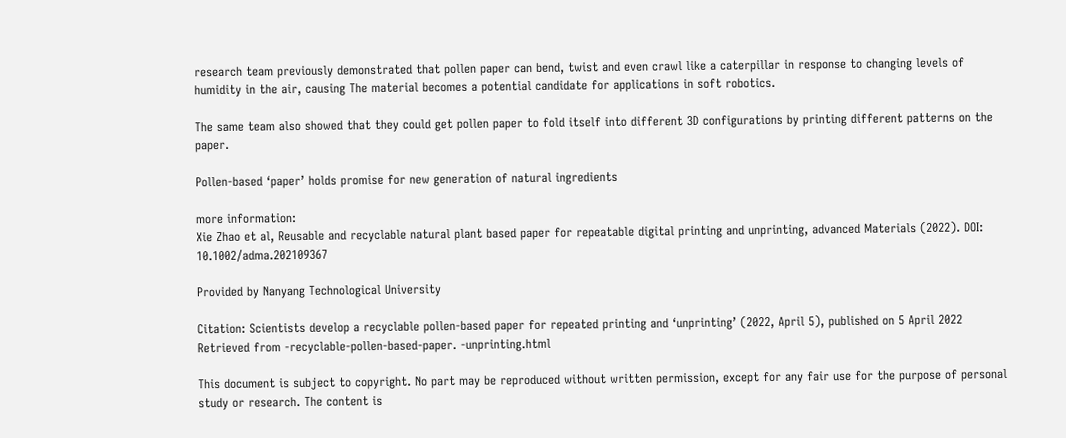research team previously demonstrated that pollen paper can bend, twist and even crawl like a caterpillar in response to changing levels of humidity in the air, causing The material becomes a potential candidate for applications in soft robotics.

The same team also showed that they could get pollen paper to fold itself into different 3D configurations by printing different patterns on the paper.

Pollen-based ‘paper’ holds promise for new generation of natural ingredients

more information:
Xie Zhao et al, Reusable and recyclable natural plant based paper for repeatable digital printing and unprinting, advanced Materials (2022). DOI: 10.1002/adma.202109367

Provided by Nanyang Technological University

Citation: Scientists develop a recyclable pollen-based paper for repeated printing and ‘unprinting’ (2022, April 5), published on 5 April 2022 Retrieved from -recyclable-pollen-based-paper. -unprinting.html

This document is subject to copyright. No part may be reproduced without written permission, except for any fair use for the purpose of personal study or research. The content is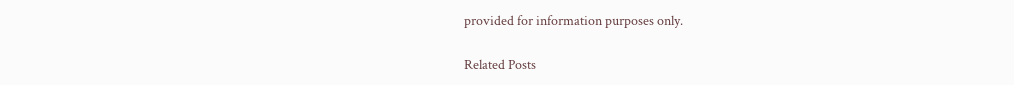provided for information purposes only.

Related Posts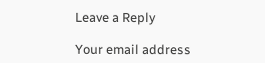Leave a Reply

Your email address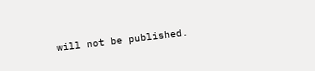will not be published.